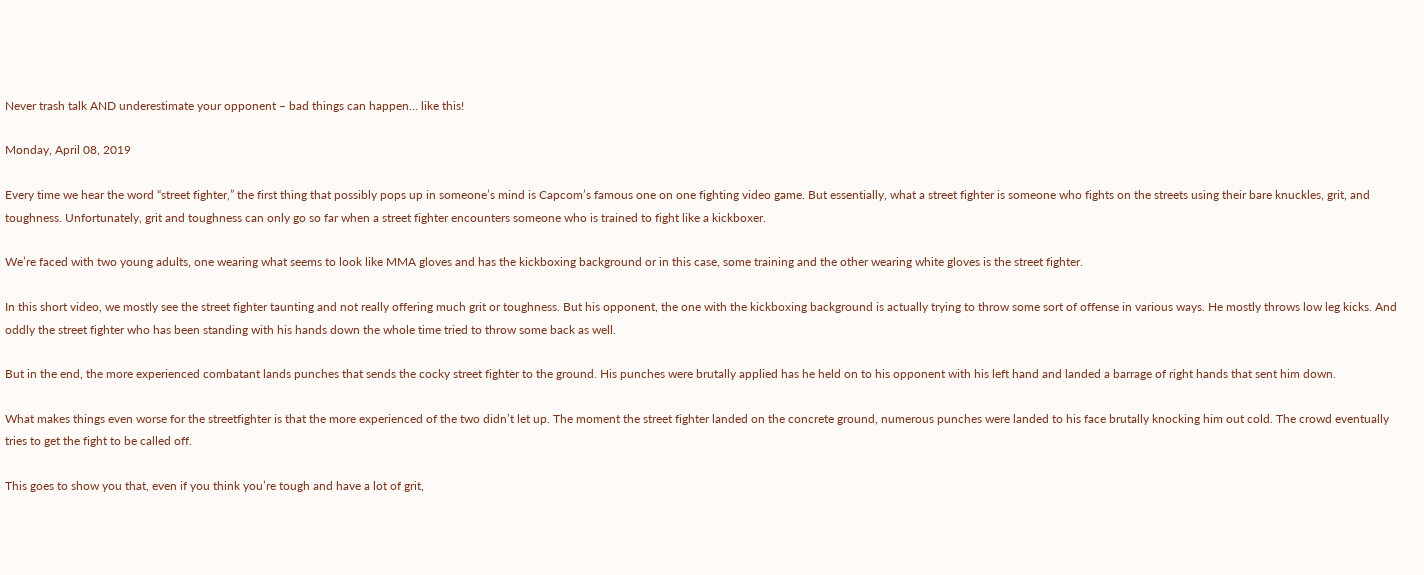Never trash talk AND underestimate your opponent – bad things can happen… like this!

Monday, April 08, 2019

Every time we hear the word “street fighter,” the first thing that possibly pops up in someone’s mind is Capcom’s famous one on one fighting video game. But essentially, what a street fighter is someone who fights on the streets using their bare knuckles, grit, and toughness. Unfortunately, grit and toughness can only go so far when a street fighter encounters someone who is trained to fight like a kickboxer.

We’re faced with two young adults, one wearing what seems to look like MMA gloves and has the kickboxing background or in this case, some training and the other wearing white gloves is the street fighter.

In this short video, we mostly see the street fighter taunting and not really offering much grit or toughness. But his opponent, the one with the kickboxing background is actually trying to throw some sort of offense in various ways. He mostly throws low leg kicks. And oddly the street fighter who has been standing with his hands down the whole time tried to throw some back as well.

But in the end, the more experienced combatant lands punches that sends the cocky street fighter to the ground. His punches were brutally applied has he held on to his opponent with his left hand and landed a barrage of right hands that sent him down.

What makes things even worse for the streetfighter is that the more experienced of the two didn’t let up. The moment the street fighter landed on the concrete ground, numerous punches were landed to his face brutally knocking him out cold. The crowd eventually tries to get the fight to be called off.

This goes to show you that, even if you think you’re tough and have a lot of grit,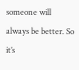someone will always be better. So it’s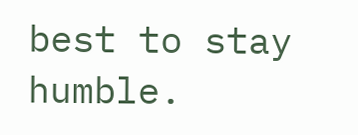best to stay humble.